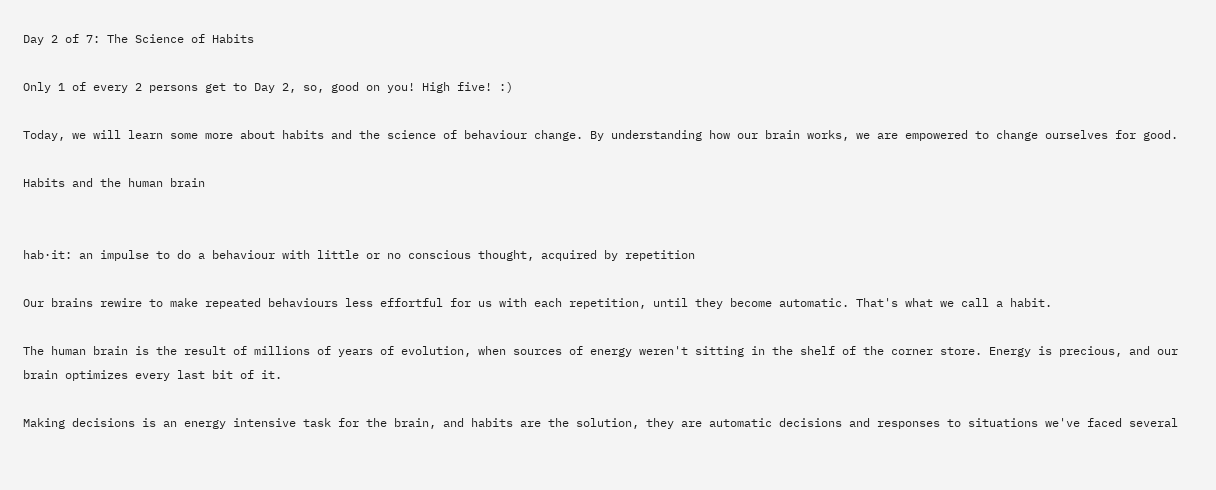Day 2 of 7: The Science of Habits

Only 1 of every 2 persons get to Day 2, so, good on you! High five! :)

Today, we will learn some more about habits and the science of behaviour change. By understanding how our brain works, we are empowered to change ourselves for good.

Habits and the human brain


hab·it: an impulse to do a behaviour with little or no conscious thought, acquired by repetition

Our brains rewire to make repeated behaviours less effortful for us with each repetition, until they become automatic. That's what we call a habit.

The human brain is the result of millions of years of evolution, when sources of energy weren't sitting in the shelf of the corner store. Energy is precious, and our brain optimizes every last bit of it.

Making decisions is an energy intensive task for the brain, and habits are the solution, they are automatic decisions and responses to situations we've faced several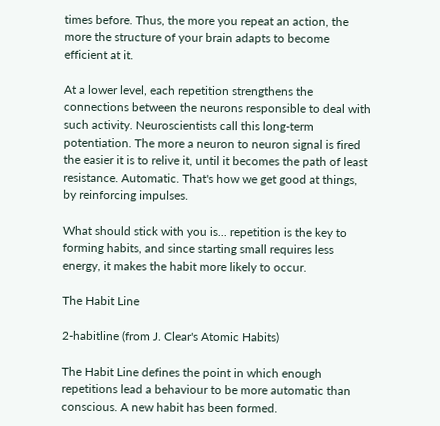times before. Thus, the more you repeat an action, the more the structure of your brain adapts to become efficient at it.

At a lower level, each repetition strengthens the connections between the neurons responsible to deal with such activity. Neuroscientists call this long-term potentiation. The more a neuron to neuron signal is fired the easier it is to relive it, until it becomes the path of least resistance. Automatic. That's how we get good at things, by reinforcing impulses.

What should stick with you is... repetition is the key to forming habits, and since starting small requires less energy, it makes the habit more likely to occur.

The Habit Line

2-habitline (from J. Clear's Atomic Habits)

The Habit Line defines the point in which enough repetitions lead a behaviour to be more automatic than conscious. A new habit has been formed.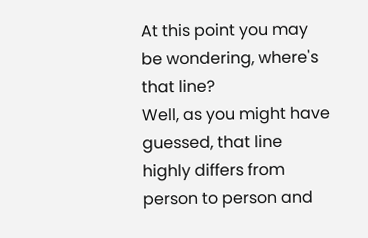At this point you may be wondering, where's that line?
Well, as you might have guessed, that line highly differs from person to person and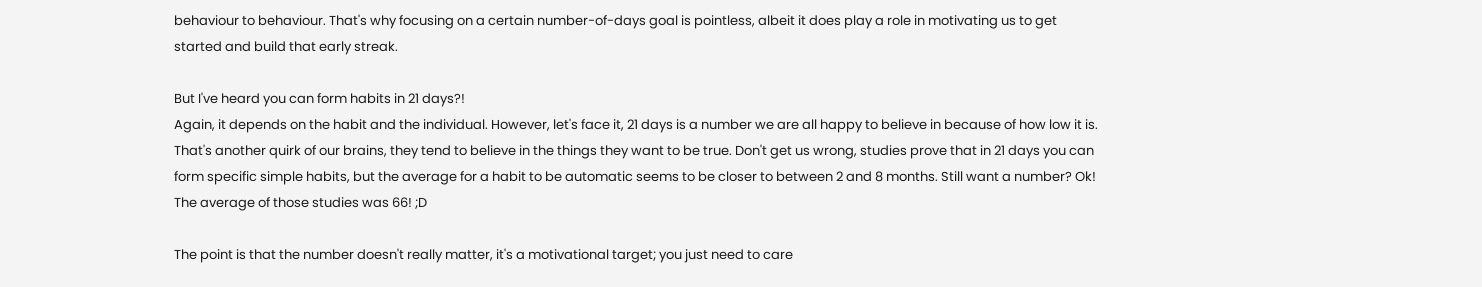behaviour to behaviour. That's why focusing on a certain number-of-days goal is pointless, albeit it does play a role in motivating us to get started and build that early streak.

But I've heard you can form habits in 21 days?!
Again, it depends on the habit and the individual. However, let's face it, 21 days is a number we are all happy to believe in because of how low it is. That's another quirk of our brains, they tend to believe in the things they want to be true. Don't get us wrong, studies prove that in 21 days you can form specific simple habits, but the average for a habit to be automatic seems to be closer to between 2 and 8 months. Still want a number? Ok! The average of those studies was 66! ;D

The point is that the number doesn't really matter, it's a motivational target; you just need to care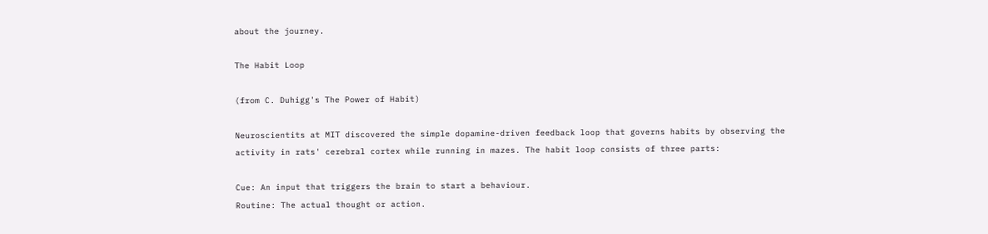about the journey.

The Habit Loop

(from C. Duhigg's The Power of Habit)

Neuroscientits at MIT discovered the simple dopamine-driven feedback loop that governs habits by observing the activity in rats' cerebral cortex while running in mazes. The habit loop consists of three parts:

Cue: An input that triggers the brain to start a behaviour.
Routine: The actual thought or action.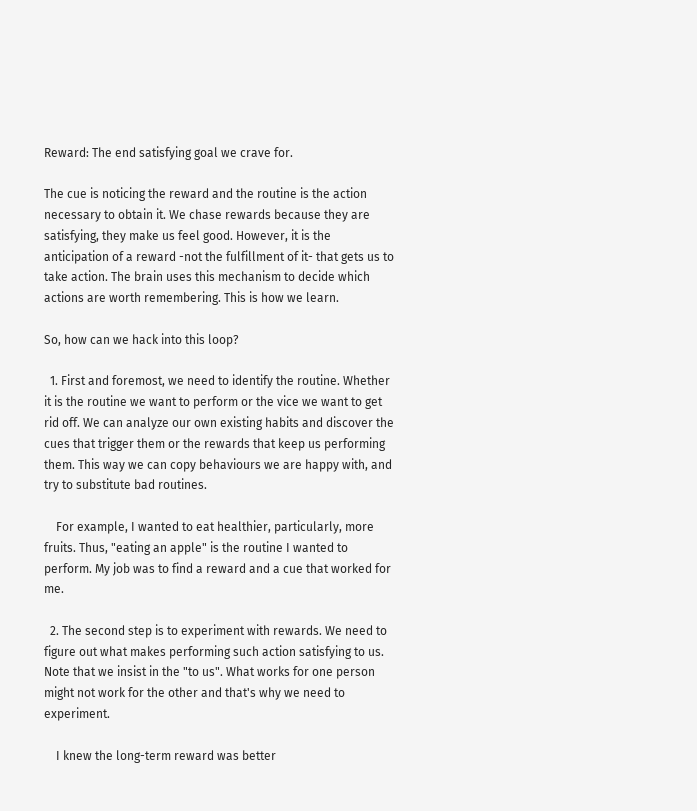Reward: The end satisfying goal we crave for.

The cue is noticing the reward and the routine is the action necessary to obtain it. We chase rewards because they are satisfying, they make us feel good. However, it is the anticipation of a reward -not the fulfillment of it- that gets us to take action. The brain uses this mechanism to decide which actions are worth remembering. This is how we learn.

So, how can we hack into this loop?

  1. First and foremost, we need to identify the routine. Whether it is the routine we want to perform or the vice we want to get rid off. We can analyze our own existing habits and discover the cues that trigger them or the rewards that keep us performing them. This way we can copy behaviours we are happy with, and try to substitute bad routines.

    For example, I wanted to eat healthier, particularly, more fruits. Thus, "eating an apple" is the routine I wanted to perform. My job was to find a reward and a cue that worked for me.

  2. The second step is to experiment with rewards. We need to figure out what makes performing such action satisfying to us. Note that we insist in the "to us". What works for one person might not work for the other and that's why we need to experiment.

    I knew the long-term reward was better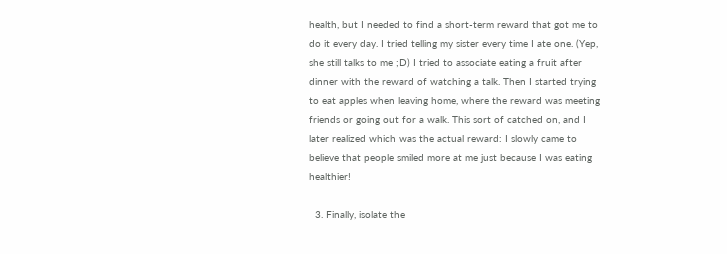health, but I needed to find a short-term reward that got me to do it every day. I tried telling my sister every time I ate one. (Yep, she still talks to me ;D) I tried to associate eating a fruit after dinner with the reward of watching a talk. Then I started trying to eat apples when leaving home, where the reward was meeting friends or going out for a walk. This sort of catched on, and I later realized which was the actual reward: I slowly came to believe that people smiled more at me just because I was eating healthier!

  3. Finally, isolate the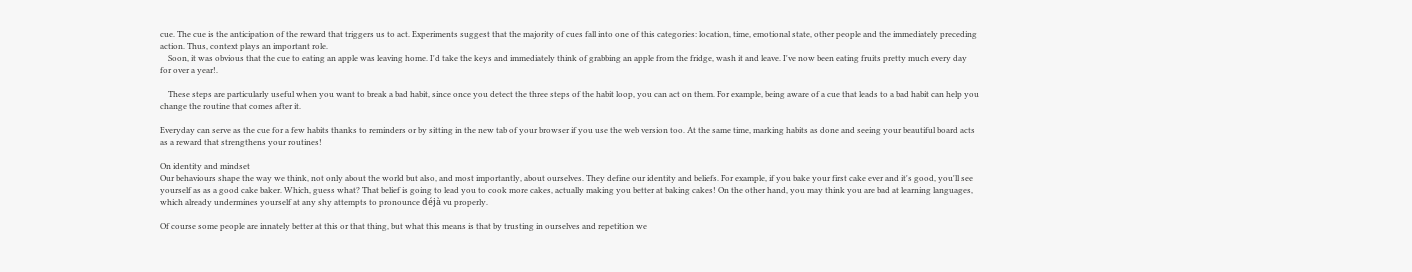cue. The cue is the anticipation of the reward that triggers us to act. Experiments suggest that the majority of cues fall into one of this categories: location, time, emotional state, other people and the immediately preceding action. Thus, context plays an important role.
    Soon, it was obvious that the cue to eating an apple was leaving home. I'd take the keys and immediately think of grabbing an apple from the fridge, wash it and leave. I've now been eating fruits pretty much every day for over a year!.

    These steps are particularly useful when you want to break a bad habit, since once you detect the three steps of the habit loop, you can act on them. For example, being aware of a cue that leads to a bad habit can help you change the routine that comes after it.

Everyday can serve as the cue for a few habits thanks to reminders or by sitting in the new tab of your browser if you use the web version too. At the same time, marking habits as done and seeing your beautiful board acts as a reward that strengthens your routines!

On identity and mindset
Our behaviours shape the way we think, not only about the world but also, and most importantly, about ourselves. They define our identity and beliefs. For example, if you bake your first cake ever and it's good, you'll see yourself as as a good cake baker. Which, guess what? That belief is going to lead you to cook more cakes, actually making you better at baking cakes! On the other hand, you may think you are bad at learning languages, which already undermines yourself at any shy attempts to pronounce déjà vu properly.

Of course some people are innately better at this or that thing, but what this means is that by trusting in ourselves and repetition we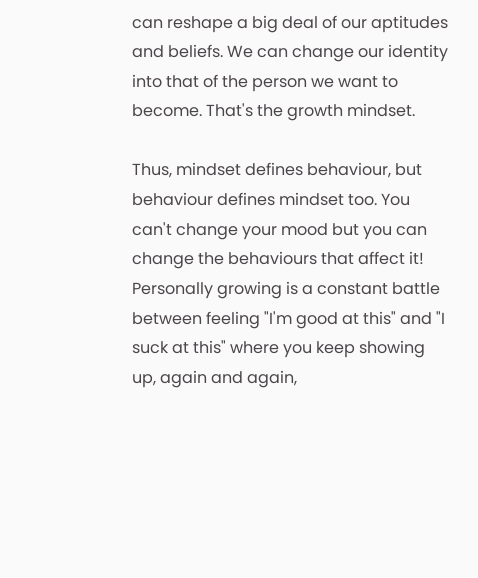can reshape a big deal of our aptitudes and beliefs. We can change our identity into that of the person we want to become. That's the growth mindset.

Thus, mindset defines behaviour, but behaviour defines mindset too. You can't change your mood but you can change the behaviours that affect it! Personally growing is a constant battle between feeling "I'm good at this" and "I suck at this" where you keep showing up, again and again,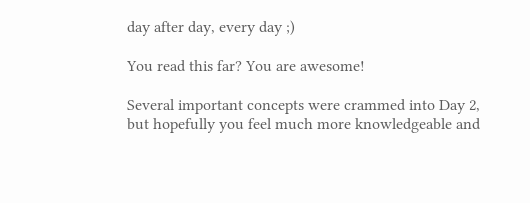day after day, every day ;)

You read this far? You are awesome!

Several important concepts were crammed into Day 2, but hopefully you feel much more knowledgeable and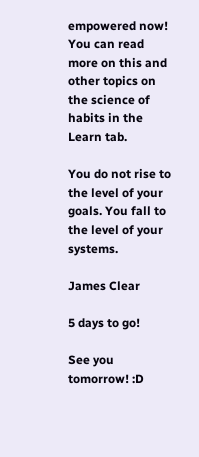empowered now! You can read more on this and other topics on the science of habits in the Learn tab.

You do not rise to the level of your goals. You fall to the level of your systems.

James Clear

5 days to go!

See you tomorrow! :D